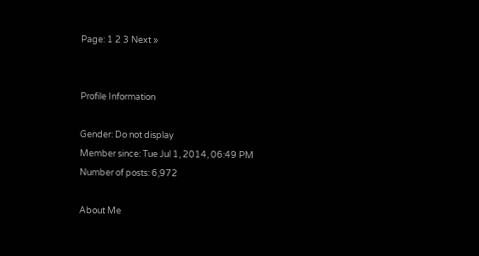Page: 1 2 3 Next »


Profile Information

Gender: Do not display
Member since: Tue Jul 1, 2014, 06:49 PM
Number of posts: 6,972

About Me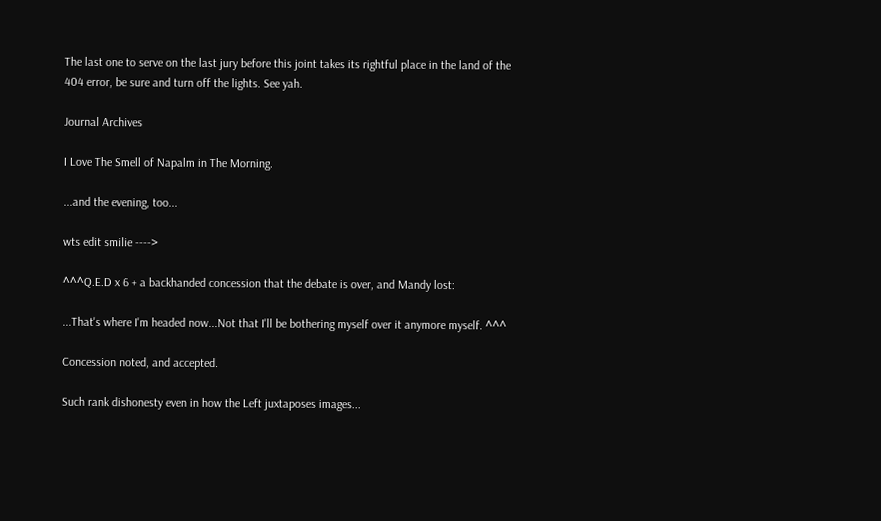The last one to serve on the last jury before this joint takes its rightful place in the land of the 404 error, be sure and turn off the lights. See yah.

Journal Archives

I Love The Smell of Napalm in The Morning.

...and the evening, too...

wts edit smilie ---->

^^^Q.E.D x 6 + a backhanded concession that the debate is over, and Mandy lost:

...That's where I'm headed now...Not that I'll be bothering myself over it anymore myself. ^^^

Concession noted, and accepted.

Such rank dishonesty even in how the Left juxtaposes images...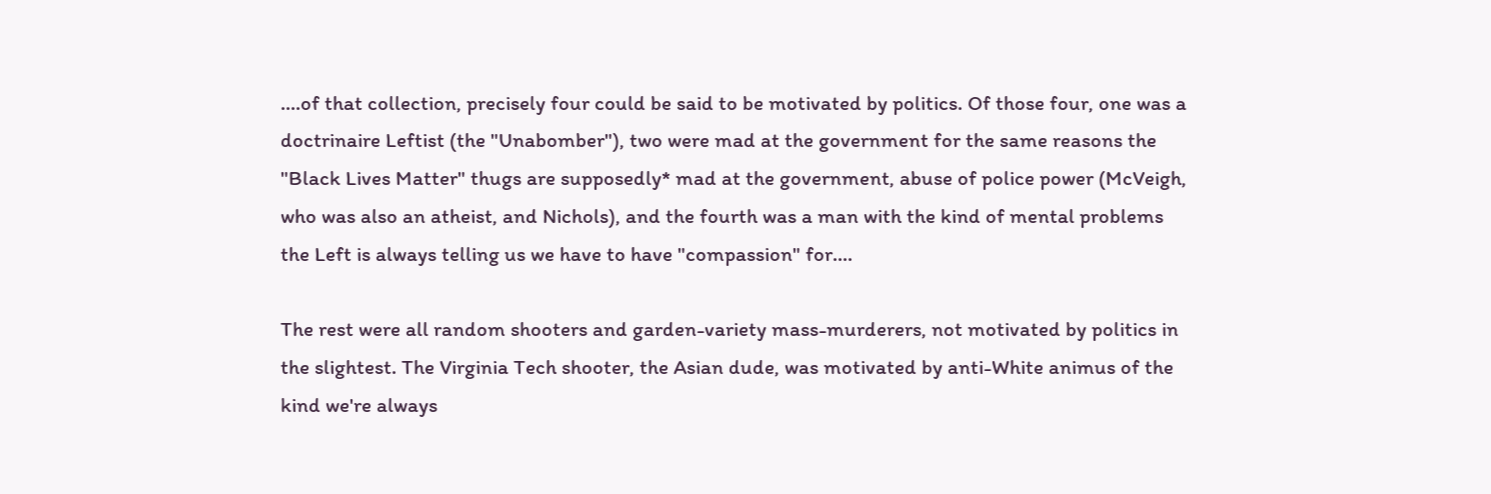....of that collection, precisely four could be said to be motivated by politics. Of those four, one was a doctrinaire Leftist (the "Unabomber"), two were mad at the government for the same reasons the "Black Lives Matter" thugs are supposedly* mad at the government, abuse of police power (McVeigh, who was also an atheist, and Nichols), and the fourth was a man with the kind of mental problems the Left is always telling us we have to have "compassion" for....

The rest were all random shooters and garden-variety mass-murderers, not motivated by politics in the slightest. The Virginia Tech shooter, the Asian dude, was motivated by anti-White animus of the kind we're always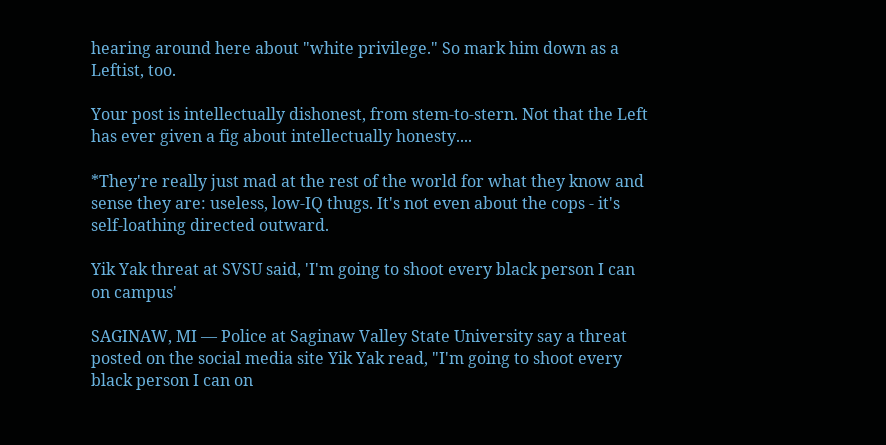hearing around here about "white privilege." So mark him down as a Leftist, too.

Your post is intellectually dishonest, from stem-to-stern. Not that the Left has ever given a fig about intellectually honesty....

*They're really just mad at the rest of the world for what they know and sense they are: useless, low-IQ thugs. It's not even about the cops - it's self-loathing directed outward.

Yik Yak threat at SVSU said, 'I'm going to shoot every black person I can on campus'

SAGINAW, MI — Police at Saginaw Valley State University say a threat posted on the social media site Yik Yak read, "I'm going to shoot every black person I can on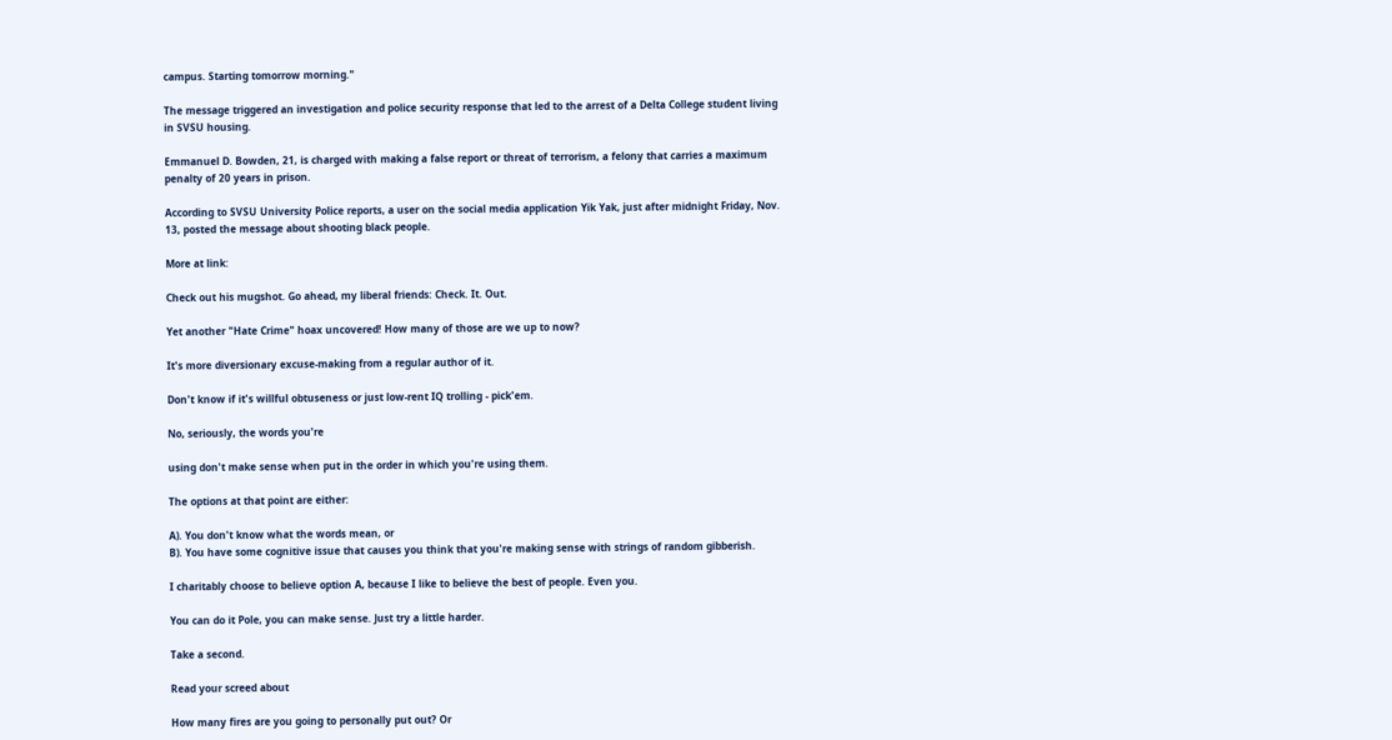campus. Starting tomorrow morning."

The message triggered an investigation and police security response that led to the arrest of a Delta College student living in SVSU housing.

Emmanuel D. Bowden, 21, is charged with making a false report or threat of terrorism, a felony that carries a maximum penalty of 20 years in prison.

According to SVSU University Police reports, a user on the social media application Yik Yak, just after midnight Friday, Nov. 13, posted the message about shooting black people.

More at link:

Check out his mugshot. Go ahead, my liberal friends: Check. It. Out.

Yet another "Hate Crime" hoax uncovered! How many of those are we up to now?

It's more diversionary excuse-making from a regular author of it.

Don't know if it's willful obtuseness or just low-rent IQ trolling - pick'em.

No, seriously, the words you're

using don't make sense when put in the order in which you're using them.

The options at that point are either:

A). You don't know what the words mean, or
B). You have some cognitive issue that causes you think that you're making sense with strings of random gibberish.

I charitably choose to believe option A, because I like to believe the best of people. Even you.

You can do it Pole, you can make sense. Just try a little harder.

Take a second.

Read your screed about

How many fires are you going to personally put out? Or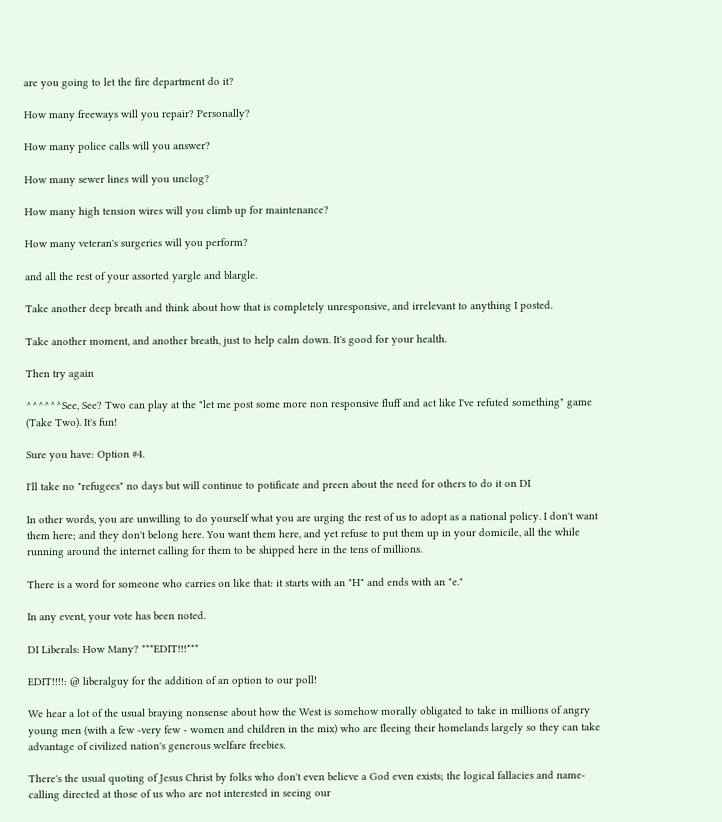are you going to let the fire department do it?

How many freeways will you repair? Personally?

How many police calls will you answer?

How many sewer lines will you unclog?

How many high tension wires will you climb up for maintenance?

How many veteran's surgeries will you perform?

and all the rest of your assorted yargle and blargle.

Take another deep breath and think about how that is completely unresponsive, and irrelevant to anything I posted.

Take another moment, and another breath, just to help calm down. It's good for your health.

Then try again

^^^^^^See, See? Two can play at the "let me post some more non responsive fluff and act like I've refuted something" game (Take Two). It's fun!

Sure you have: Option #4.

I'll take no "refugees" no days but will continue to potificate and preen about the need for others to do it on DI

In other words, you are unwilling to do yourself what you are urging the rest of us to adopt as a national policy. I don't want them here; and they don't belong here. You want them here, and yet refuse to put them up in your domicile, all the while running around the internet calling for them to be shipped here in the tens of millions.

There is a word for someone who carries on like that: it starts with an "H" and ends with an "e."

In any event, your vote has been noted.

DI Liberals: How Many? ***EDIT!!!***

EDIT!!!!: @ liberalguy for the addition of an option to our poll!

We hear a lot of the usual braying nonsense about how the West is somehow morally obligated to take in millions of angry young men (with a few -very few - women and children in the mix) who are fleeing their homelands largely so they can take advantage of civilized nation's generous welfare freebies.

There's the usual quoting of Jesus Christ by folks who don't even believe a God even exists; the logical fallacies and name-calling directed at those of us who are not interested in seeing our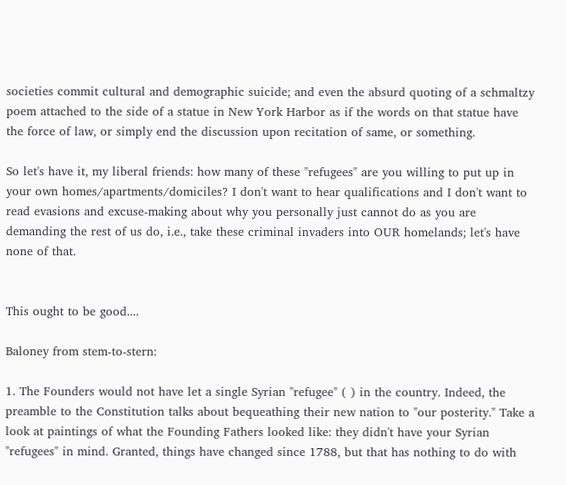societies commit cultural and demographic suicide; and even the absurd quoting of a schmaltzy poem attached to the side of a statue in New York Harbor as if the words on that statue have the force of law, or simply end the discussion upon recitation of same, or something.

So let's have it, my liberal friends: how many of these "refugees" are you willing to put up in your own homes/apartments/domiciles? I don't want to hear qualifications and I don't want to read evasions and excuse-making about why you personally just cannot do as you are demanding the rest of us do, i.e., take these criminal invaders into OUR homelands; let's have none of that.


This ought to be good....

Baloney from stem-to-stern:

1. The Founders would not have let a single Syrian "refugee" ( ) in the country. Indeed, the preamble to the Constitution talks about bequeathing their new nation to "our posterity." Take a look at paintings of what the Founding Fathers looked like: they didn't have your Syrian "refugees" in mind. Granted, things have changed since 1788, but that has nothing to do with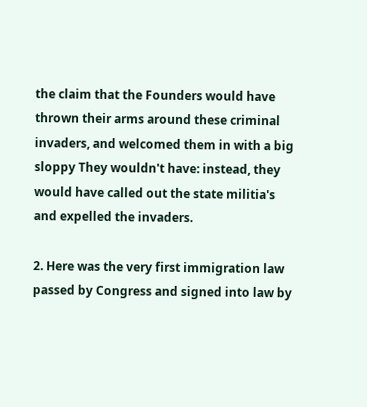the claim that the Founders would have thrown their arms around these criminal invaders, and welcomed them in with a big sloppy They wouldn't have: instead, they would have called out the state militia's and expelled the invaders.

2. Here was the very first immigration law passed by Congress and signed into law by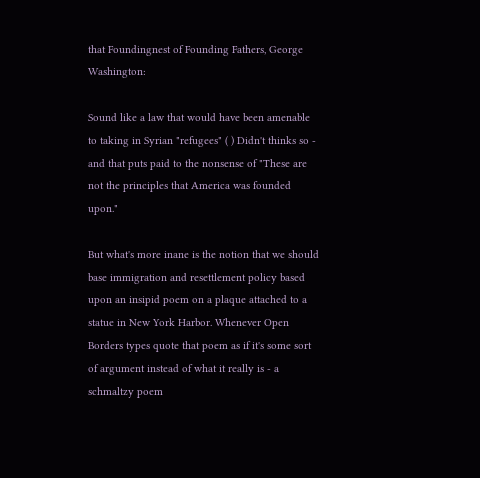that Foundingnest of Founding Fathers, George Washington:

Sound like a law that would have been amenable to taking in Syrian "refugees" ( ) Didn't thinks so - and that puts paid to the nonsense of "These are not the principles that America was founded upon."

But what's more inane is the notion that we should base immigration and resettlement policy based upon an insipid poem on a plaque attached to a statue in New York Harbor. Whenever Open Borders types quote that poem as if it's some sort of argument instead of what it really is - a schmaltzy poem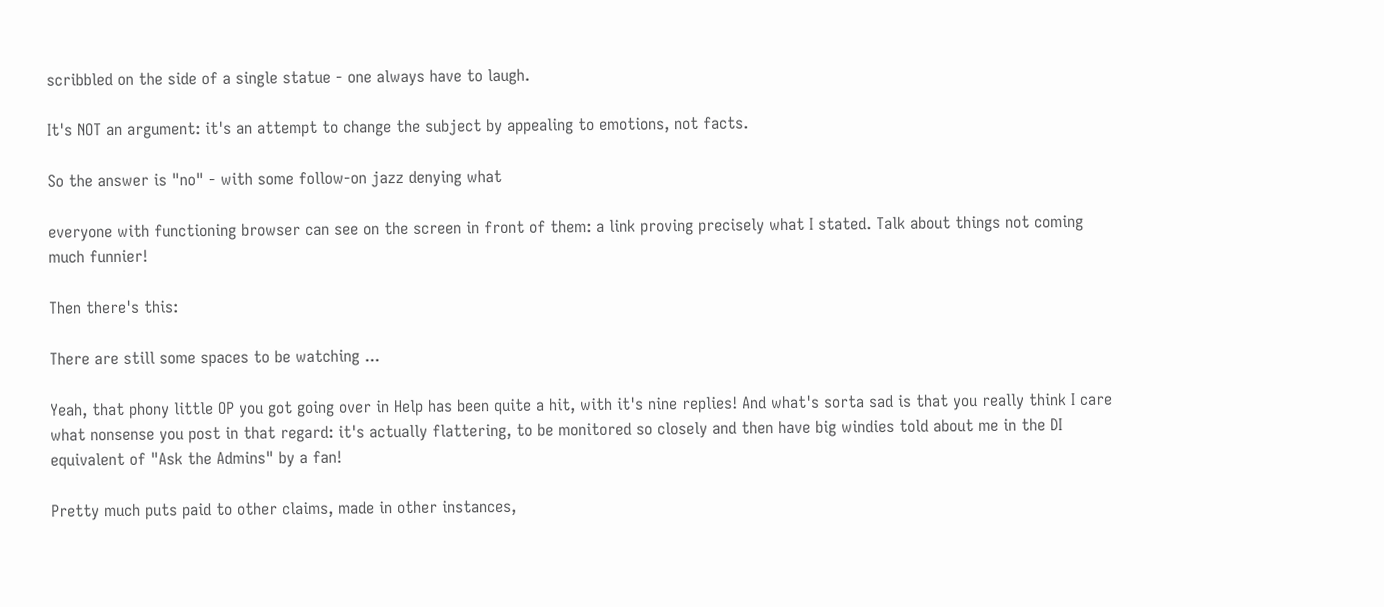scribbled on the side of a single statue - one always have to laugh.

It's NOT an argument: it's an attempt to change the subject by appealing to emotions, not facts.

So the answer is "no" - with some follow-on jazz denying what

everyone with functioning browser can see on the screen in front of them: a link proving precisely what I stated. Talk about things not coming much funnier!

Then there's this:

There are still some spaces to be watching ...

Yeah, that phony little OP you got going over in Help has been quite a hit, with it's nine replies! And what's sorta sad is that you really think I care what nonsense you post in that regard: it's actually flattering, to be monitored so closely and then have big windies told about me in the DI equivalent of "Ask the Admins" by a fan!

Pretty much puts paid to other claims, made in other instances,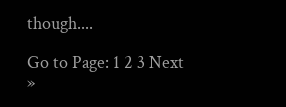though....

Go to Page: 1 2 3 Next »